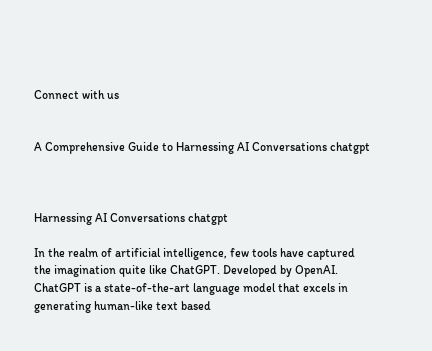Connect with us


A Comprehensive Guide to Harnessing AI Conversations chatgpt



Harnessing AI Conversations chatgpt

In the realm of artificial intelligence, few tools have captured the imagination quite like ChatGPT. Developed by OpenAI. ChatGPT is a state-of-the-art language model that excels in generating human-like text based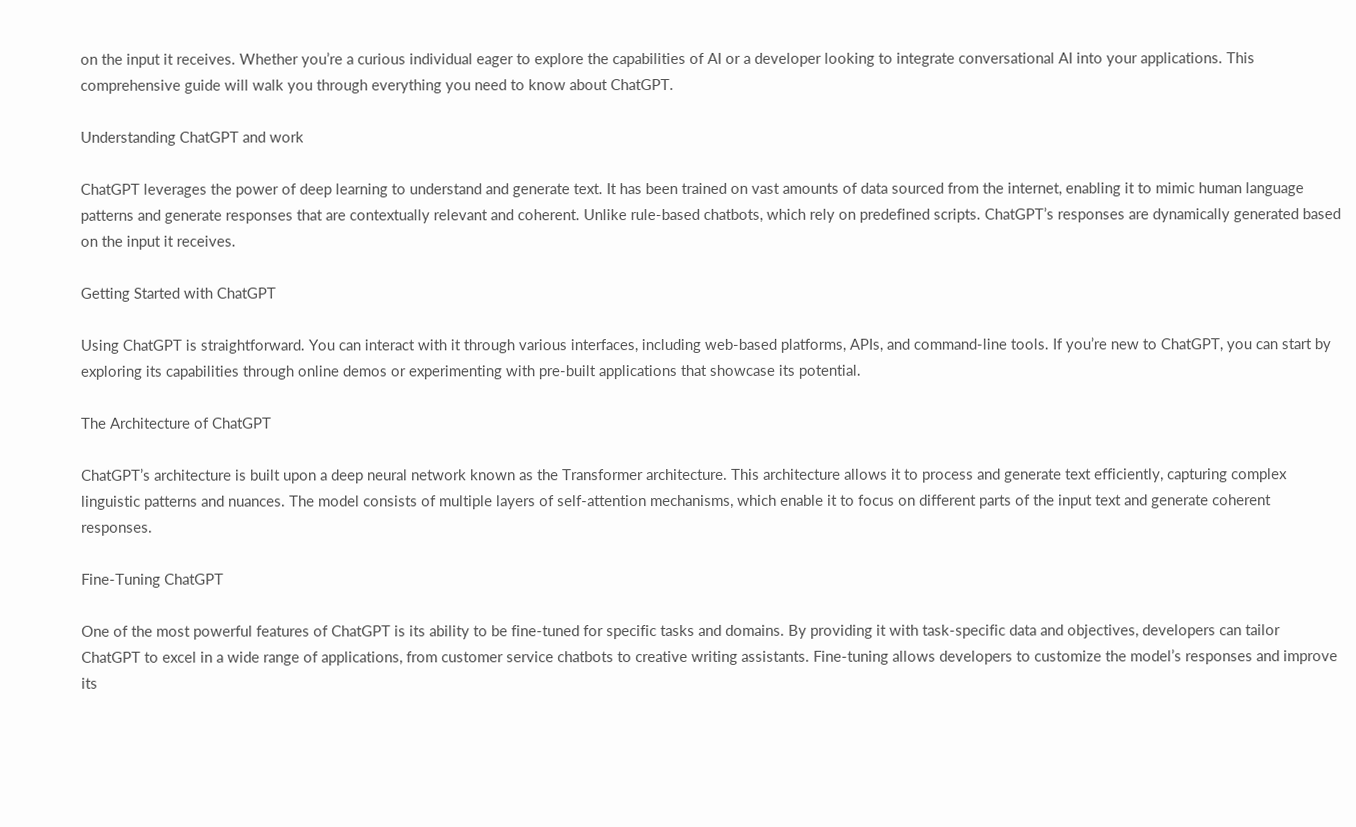on the input it receives. Whether you’re a curious individual eager to explore the capabilities of AI or a developer looking to integrate conversational AI into your applications. This comprehensive guide will walk you through everything you need to know about ChatGPT.

Understanding ChatGPT and work

ChatGPT leverages the power of deep learning to understand and generate text. It has been trained on vast amounts of data sourced from the internet, enabling it to mimic human language patterns and generate responses that are contextually relevant and coherent. Unlike rule-based chatbots, which rely on predefined scripts. ChatGPT’s responses are dynamically generated based on the input it receives.

Getting Started with ChatGPT

Using ChatGPT is straightforward. You can interact with it through various interfaces, including web-based platforms, APIs, and command-line tools. If you’re new to ChatGPT, you can start by exploring its capabilities through online demos or experimenting with pre-built applications that showcase its potential.

The Architecture of ChatGPT

ChatGPT’s architecture is built upon a deep neural network known as the Transformer architecture. This architecture allows it to process and generate text efficiently, capturing complex linguistic patterns and nuances. The model consists of multiple layers of self-attention mechanisms, which enable it to focus on different parts of the input text and generate coherent responses.

Fine-Tuning ChatGPT

One of the most powerful features of ChatGPT is its ability to be fine-tuned for specific tasks and domains. By providing it with task-specific data and objectives, developers can tailor ChatGPT to excel in a wide range of applications, from customer service chatbots to creative writing assistants. Fine-tuning allows developers to customize the model’s responses and improve its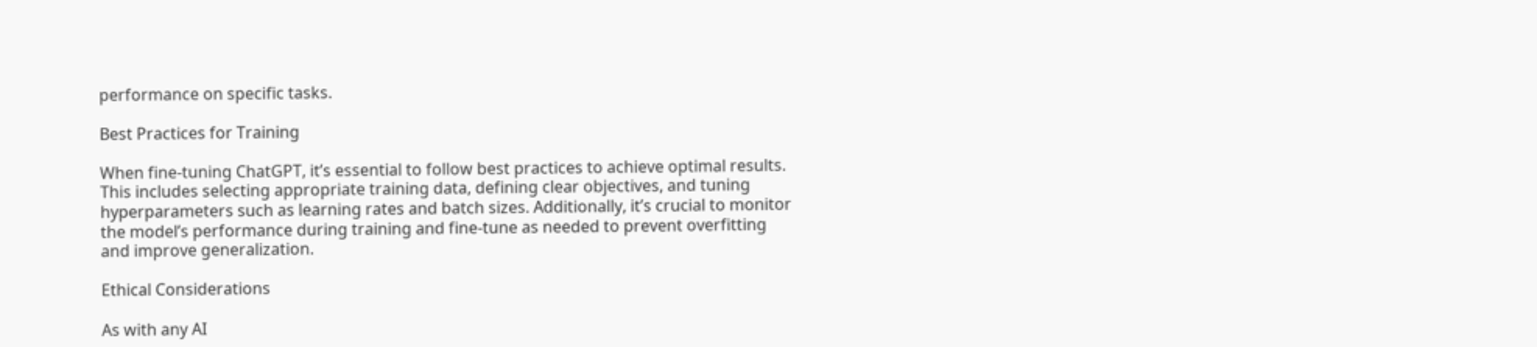performance on specific tasks.

Best Practices for Training

When fine-tuning ChatGPT, it’s essential to follow best practices to achieve optimal results. This includes selecting appropriate training data, defining clear objectives, and tuning hyperparameters such as learning rates and batch sizes. Additionally, it’s crucial to monitor the model’s performance during training and fine-tune as needed to prevent overfitting and improve generalization.

Ethical Considerations

As with any AI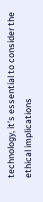technology, it’s essential to consider the ethical implications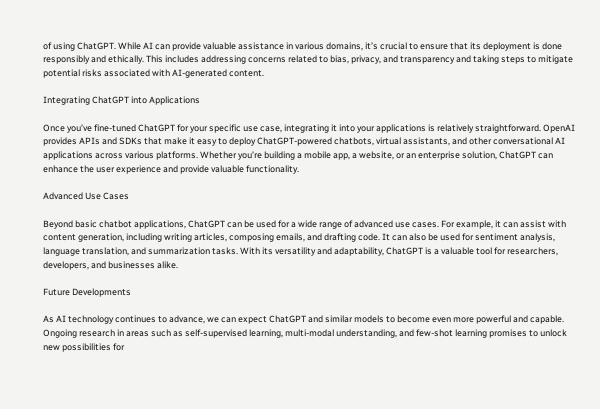of using ChatGPT. While AI can provide valuable assistance in various domains, it’s crucial to ensure that its deployment is done responsibly and ethically. This includes addressing concerns related to bias, privacy, and transparency and taking steps to mitigate potential risks associated with AI-generated content.

Integrating ChatGPT into Applications

Once you’ve fine-tuned ChatGPT for your specific use case, integrating it into your applications is relatively straightforward. OpenAI provides APIs and SDKs that make it easy to deploy ChatGPT-powered chatbots, virtual assistants, and other conversational AI applications across various platforms. Whether you’re building a mobile app, a website, or an enterprise solution, ChatGPT can enhance the user experience and provide valuable functionality.

Advanced Use Cases

Beyond basic chatbot applications, ChatGPT can be used for a wide range of advanced use cases. For example, it can assist with content generation, including writing articles, composing emails, and drafting code. It can also be used for sentiment analysis, language translation, and summarization tasks. With its versatility and adaptability, ChatGPT is a valuable tool for researchers, developers, and businesses alike.

Future Developments

As AI technology continues to advance, we can expect ChatGPT and similar models to become even more powerful and capable. Ongoing research in areas such as self-supervised learning, multi-modal understanding, and few-shot learning promises to unlock new possibilities for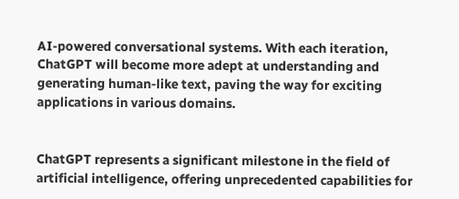AI-powered conversational systems. With each iteration, ChatGPT will become more adept at understanding and generating human-like text, paving the way for exciting applications in various domains.


ChatGPT represents a significant milestone in the field of artificial intelligence, offering unprecedented capabilities for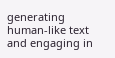generating human-like text and engaging in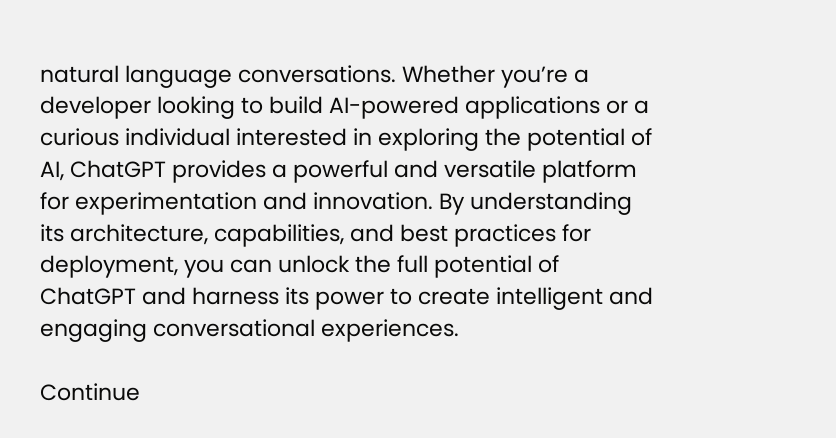natural language conversations. Whether you’re a developer looking to build AI-powered applications or a curious individual interested in exploring the potential of AI, ChatGPT provides a powerful and versatile platform for experimentation and innovation. By understanding its architecture, capabilities, and best practices for deployment, you can unlock the full potential of ChatGPT and harness its power to create intelligent and engaging conversational experiences.

Continue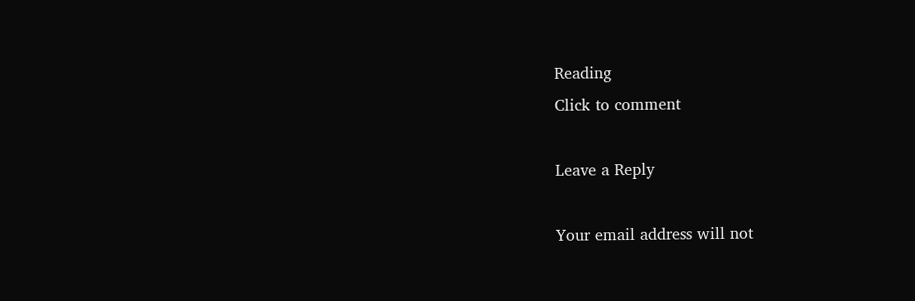Reading
Click to comment

Leave a Reply

Your email address will not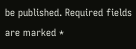be published. Required fields are marked *